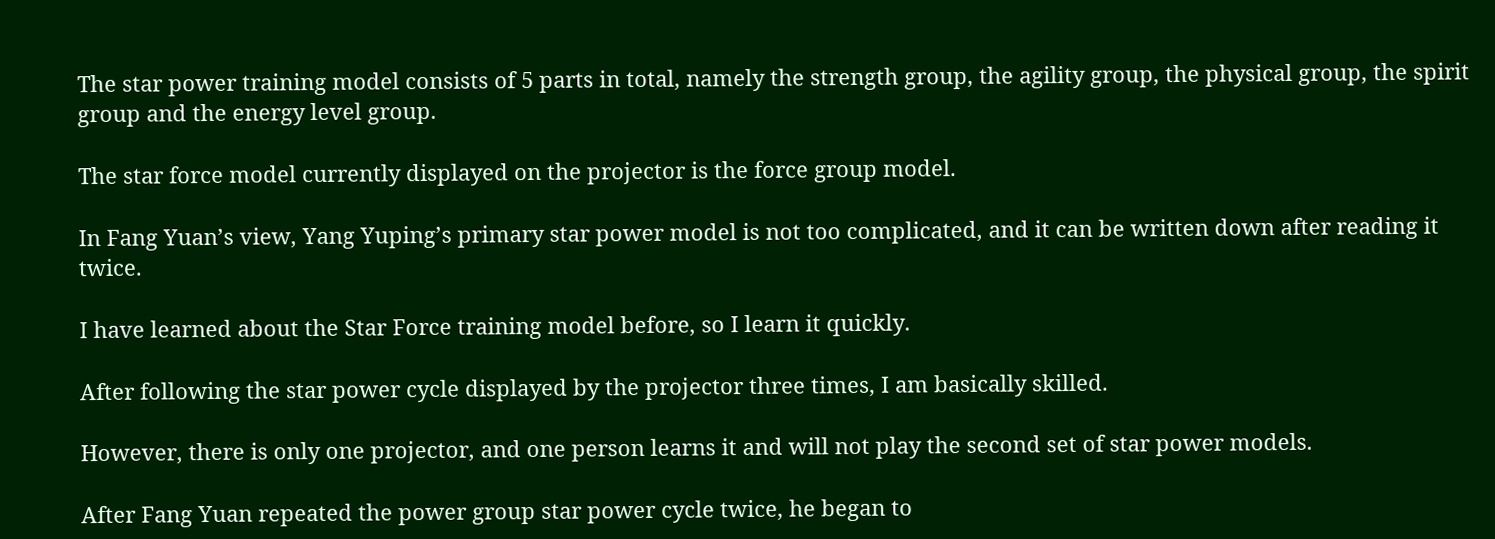The star power training model consists of 5 parts in total, namely the strength group, the agility group, the physical group, the spirit group and the energy level group.

The star force model currently displayed on the projector is the force group model.

In Fang Yuan’s view, Yang Yuping’s primary star power model is not too complicated, and it can be written down after reading it twice.

I have learned about the Star Force training model before, so I learn it quickly.

After following the star power cycle displayed by the projector three times, I am basically skilled.

However, there is only one projector, and one person learns it and will not play the second set of star power models.

After Fang Yuan repeated the power group star power cycle twice, he began to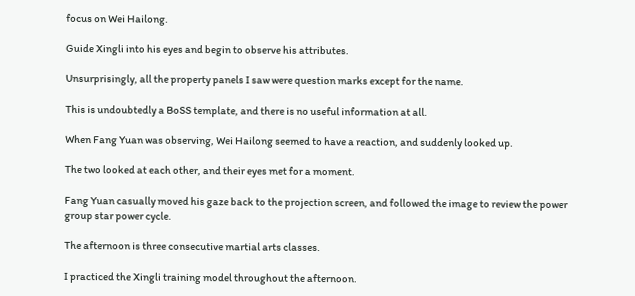focus on Wei Hailong.

Guide Xingli into his eyes and begin to observe his attributes.

Unsurprisingly, all the property panels I saw were question marks except for the name.

This is undoubtedly a BoSS template, and there is no useful information at all.

When Fang Yuan was observing, Wei Hailong seemed to have a reaction, and suddenly looked up.

The two looked at each other, and their eyes met for a moment.

Fang Yuan casually moved his gaze back to the projection screen, and followed the image to review the power group star power cycle.

The afternoon is three consecutive martial arts classes.

I practiced the Xingli training model throughout the afternoon.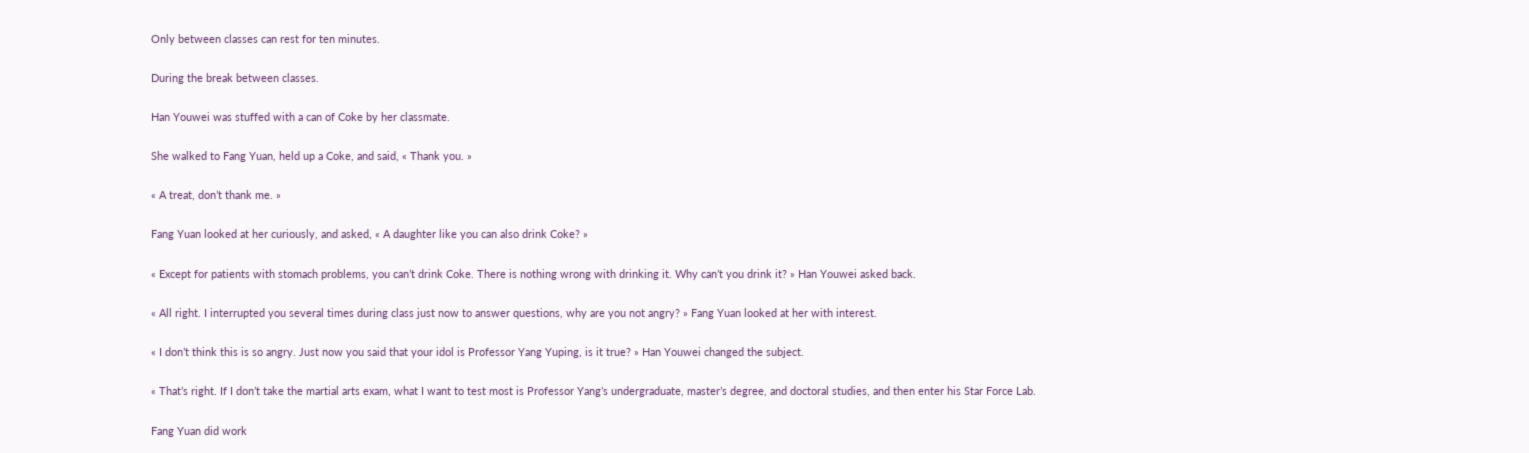Only between classes can rest for ten minutes.

During the break between classes.

Han Youwei was stuffed with a can of Coke by her classmate.

She walked to Fang Yuan, held up a Coke, and said, « Thank you. »

« A treat, don’t thank me. »

Fang Yuan looked at her curiously, and asked, « A daughter like you can also drink Coke? »

« Except for patients with stomach problems, you can’t drink Coke. There is nothing wrong with drinking it. Why can’t you drink it? » Han Youwei asked back.

« All right. I interrupted you several times during class just now to answer questions, why are you not angry? » Fang Yuan looked at her with interest.

« I don’t think this is so angry. Just now you said that your idol is Professor Yang Yuping, is it true? » Han Youwei changed the subject.

« That’s right. If I don’t take the martial arts exam, what I want to test most is Professor Yang’s undergraduate, master’s degree, and doctoral studies, and then enter his Star Force Lab.

Fang Yuan did work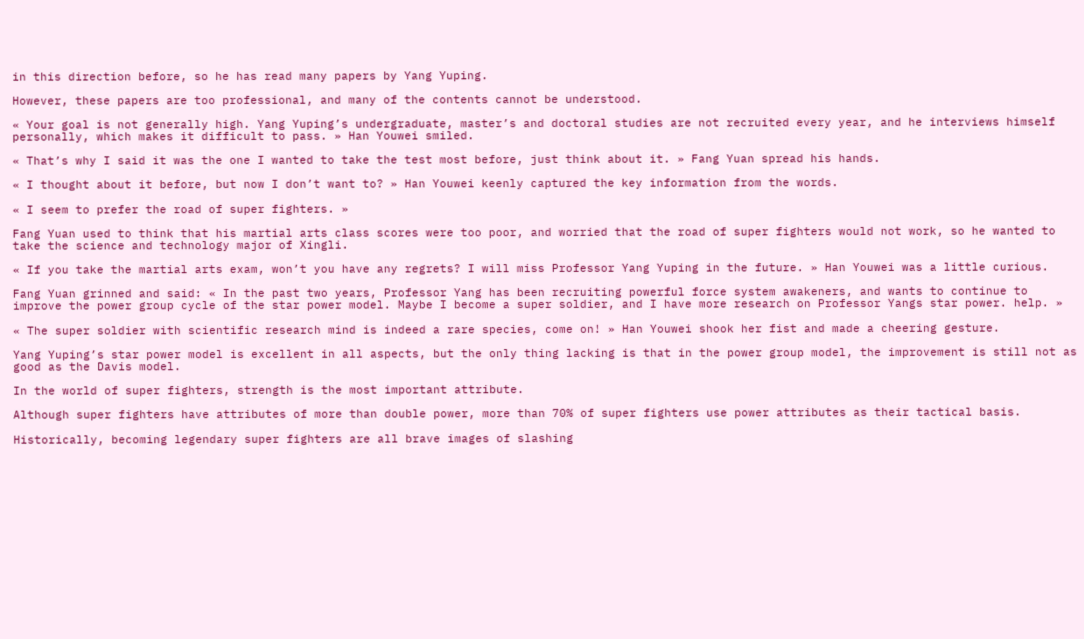in this direction before, so he has read many papers by Yang Yuping.

However, these papers are too professional, and many of the contents cannot be understood.

« Your goal is not generally high. Yang Yuping’s undergraduate, master’s and doctoral studies are not recruited every year, and he interviews himself personally, which makes it difficult to pass. » Han Youwei smiled.

« That’s why I said it was the one I wanted to take the test most before, just think about it. » Fang Yuan spread his hands.

« I thought about it before, but now I don’t want to? » Han Youwei keenly captured the key information from the words.

« I seem to prefer the road of super fighters. »

Fang Yuan used to think that his martial arts class scores were too poor, and worried that the road of super fighters would not work, so he wanted to take the science and technology major of Xingli.

« If you take the martial arts exam, won’t you have any regrets? I will miss Professor Yang Yuping in the future. » Han Youwei was a little curious.

Fang Yuan grinned and said: « In the past two years, Professor Yang has been recruiting powerful force system awakeners, and wants to continue to improve the power group cycle of the star power model. Maybe I become a super soldier, and I have more research on Professor Yangs star power. help. »

« The super soldier with scientific research mind is indeed a rare species, come on! » Han Youwei shook her fist and made a cheering gesture.

Yang Yuping’s star power model is excellent in all aspects, but the only thing lacking is that in the power group model, the improvement is still not as good as the Davis model.

In the world of super fighters, strength is the most important attribute.

Although super fighters have attributes of more than double power, more than 70% of super fighters use power attributes as their tactical basis.

Historically, becoming legendary super fighters are all brave images of slashing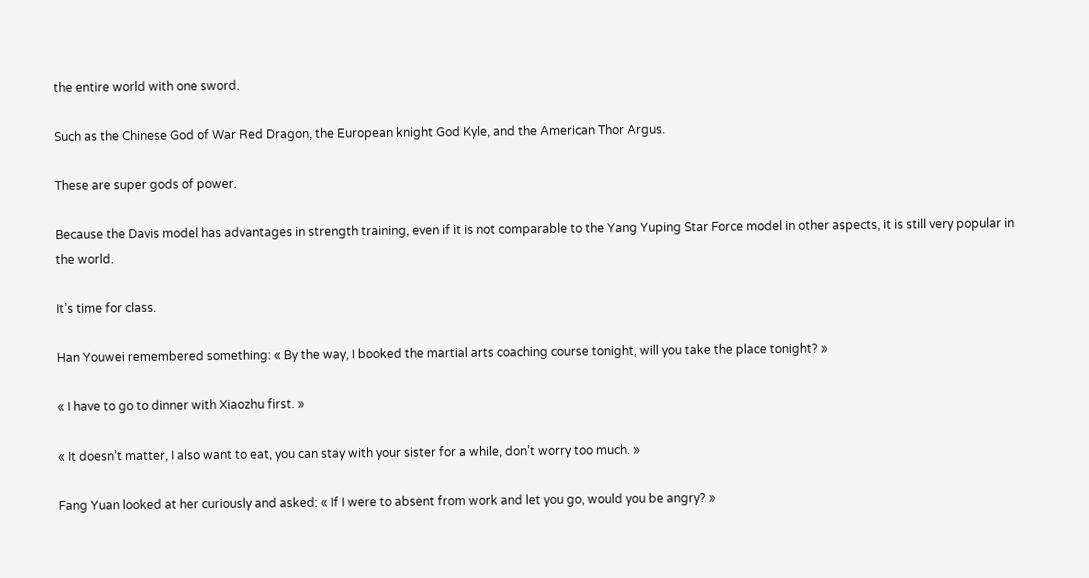the entire world with one sword.

Such as the Chinese God of War Red Dragon, the European knight God Kyle, and the American Thor Argus.

These are super gods of power.

Because the Davis model has advantages in strength training, even if it is not comparable to the Yang Yuping Star Force model in other aspects, it is still very popular in the world.

It’s time for class.

Han Youwei remembered something: « By the way, I booked the martial arts coaching course tonight, will you take the place tonight? »

« I have to go to dinner with Xiaozhu first. »

« It doesn’t matter, I also want to eat, you can stay with your sister for a while, don’t worry too much. »

Fang Yuan looked at her curiously and asked: « If I were to absent from work and let you go, would you be angry? »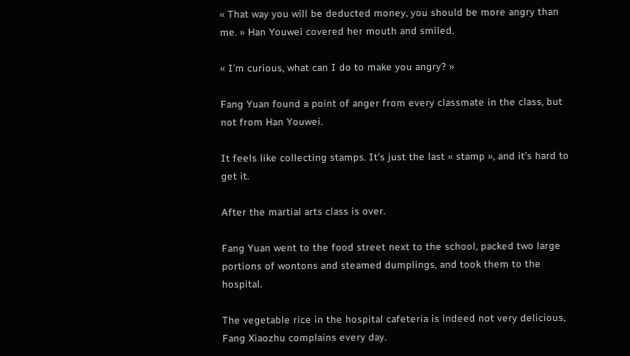« That way you will be deducted money, you should be more angry than me. » Han Youwei covered her mouth and smiled.

« I’m curious, what can I do to make you angry? »

Fang Yuan found a point of anger from every classmate in the class, but not from Han Youwei.

It feels like collecting stamps. It’s just the last « stamp », and it’s hard to get it.

After the martial arts class is over.

Fang Yuan went to the food street next to the school, packed two large portions of wontons and steamed dumplings, and took them to the hospital.

The vegetable rice in the hospital cafeteria is indeed not very delicious, Fang Xiaozhu complains every day.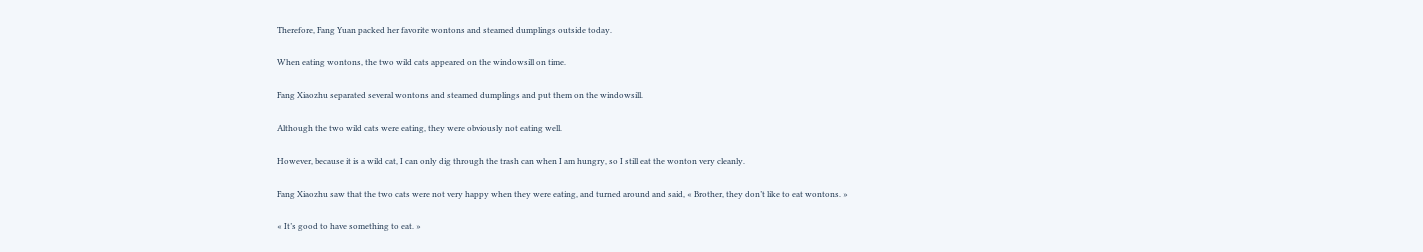Therefore, Fang Yuan packed her favorite wontons and steamed dumplings outside today.

When eating wontons, the two wild cats appeared on the windowsill on time.

Fang Xiaozhu separated several wontons and steamed dumplings and put them on the windowsill.

Although the two wild cats were eating, they were obviously not eating well.

However, because it is a wild cat, I can only dig through the trash can when I am hungry, so I still eat the wonton very cleanly.

Fang Xiaozhu saw that the two cats were not very happy when they were eating, and turned around and said, « Brother, they don’t like to eat wontons. »

« It’s good to have something to eat. »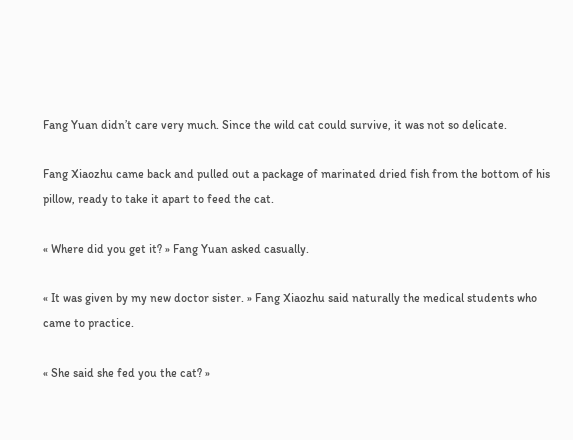Fang Yuan didn’t care very much. Since the wild cat could survive, it was not so delicate.

Fang Xiaozhu came back and pulled out a package of marinated dried fish from the bottom of his pillow, ready to take it apart to feed the cat.

« Where did you get it? » Fang Yuan asked casually.

« It was given by my new doctor sister. » Fang Xiaozhu said naturally the medical students who came to practice.

« She said she fed you the cat? »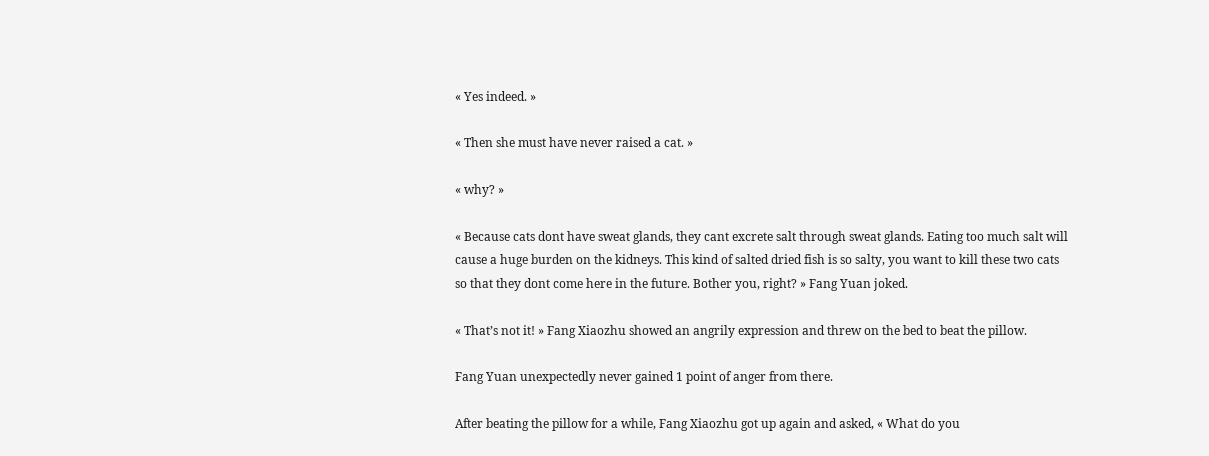« Yes indeed. »

« Then she must have never raised a cat. »

« why? »

« Because cats dont have sweat glands, they cant excrete salt through sweat glands. Eating too much salt will cause a huge burden on the kidneys. This kind of salted dried fish is so salty, you want to kill these two cats so that they dont come here in the future. Bother you, right? » Fang Yuan joked.

« That’s not it! » Fang Xiaozhu showed an angrily expression and threw on the bed to beat the pillow.

Fang Yuan unexpectedly never gained 1 point of anger from there.

After beating the pillow for a while, Fang Xiaozhu got up again and asked, « What do you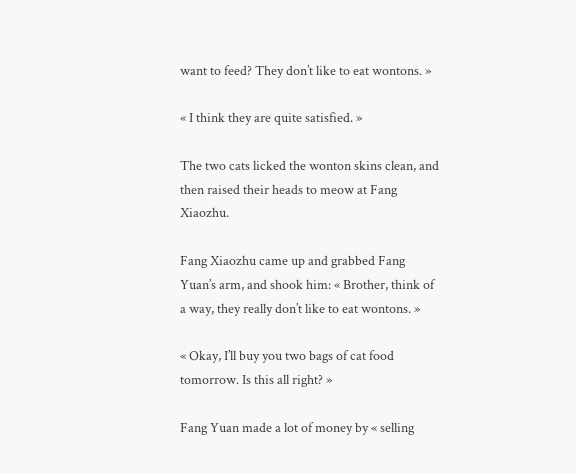want to feed? They don’t like to eat wontons. »

« I think they are quite satisfied. »

The two cats licked the wonton skins clean, and then raised their heads to meow at Fang Xiaozhu.

Fang Xiaozhu came up and grabbed Fang Yuan’s arm, and shook him: « Brother, think of a way, they really don’t like to eat wontons. »

« Okay, I’ll buy you two bags of cat food tomorrow. Is this all right? »

Fang Yuan made a lot of money by « selling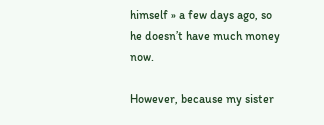himself » a few days ago, so he doesn’t have much money now.

However, because my sister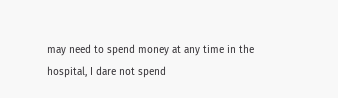may need to spend money at any time in the hospital, I dare not spend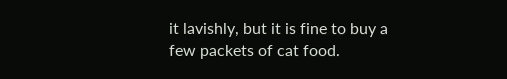it lavishly, but it is fine to buy a few packets of cat food.